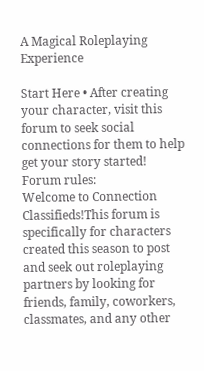A Magical Roleplaying Experience

Start Here • After creating your character, visit this forum to seek social connections for them to help get your story started!
Forum rules:
Welcome to Connection Classifieds!This forum is specifically for characters created this season to post and seek out roleplaying partners by looking for friends, family, coworkers, classmates, and any other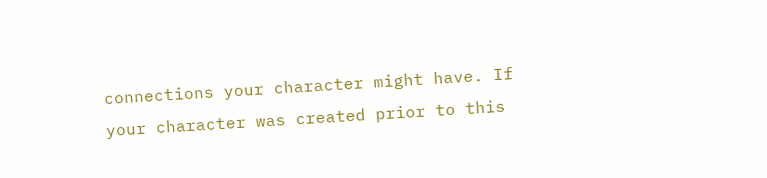connections your character might have. If your character was created prior to this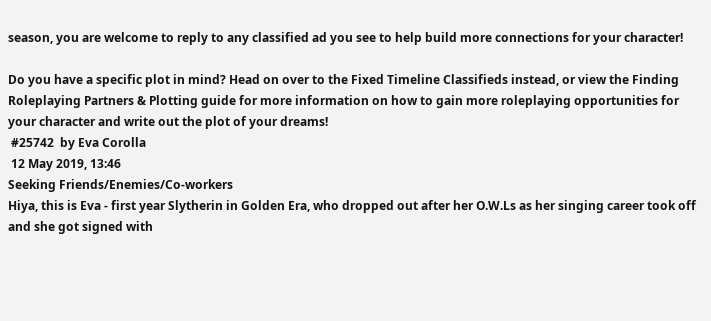season, you are welcome to reply to any classified ad you see to help build more connections for your character!

Do you have a specific plot in mind? Head on over to the Fixed Timeline Classifieds instead, or view the Finding Roleplaying Partners & Plotting guide for more information on how to gain more roleplaying opportunities for your character and write out the plot of your dreams!
 #25742  by Eva Corolla
 12 May 2019, 13:46
Seeking Friends/Enemies/Co-workers
Hiya, this is Eva - first year Slytherin in Golden Era, who dropped out after her O.W.Ls as her singing career took off and she got signed with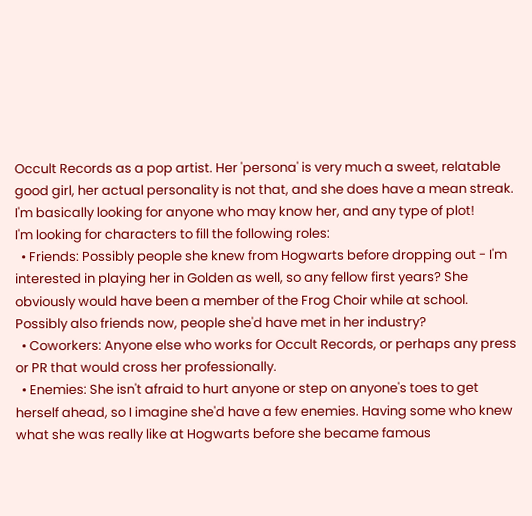Occult Records as a pop artist. Her 'persona' is very much a sweet, relatable good girl, her actual personality is not that, and she does have a mean streak. I'm basically looking for anyone who may know her, and any type of plot!
I'm looking for characters to fill the following roles:
  • Friends: Possibly people she knew from Hogwarts before dropping out - I'm interested in playing her in Golden as well, so any fellow first years? She obviously would have been a member of the Frog Choir while at school. Possibly also friends now, people she'd have met in her industry?
  • Coworkers: Anyone else who works for Occult Records, or perhaps any press or PR that would cross her professionally.
  • Enemies: She isn't afraid to hurt anyone or step on anyone's toes to get herself ahead, so I imagine she'd have a few enemies. Having some who knew what she was really like at Hogwarts before she became famous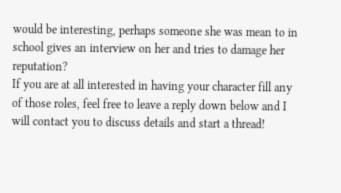would be interesting, perhaps someone she was mean to in school gives an interview on her and tries to damage her reputation?
If you are at all interested in having your character fill any of those roles, feel free to leave a reply down below and I will contact you to discuss details and start a thread!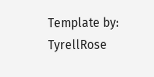Template by: TyrellRose